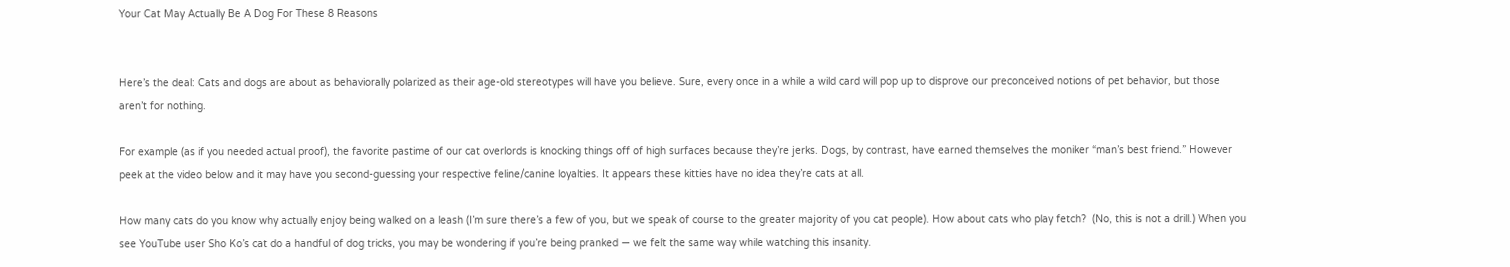Your Cat May Actually Be A Dog For These 8 Reasons


Here’s the deal: Cats and dogs are about as behaviorally polarized as their age-old stereotypes will have you believe. Sure, every once in a while a wild card will pop up to disprove our preconceived notions of pet behavior, but those aren’t for nothing.

For example (as if you needed actual proof), the favorite pastime of our cat overlords is knocking things off of high surfaces because they’re jerks. Dogs, by contrast, have earned themselves the moniker “man’s best friend.” However peek at the video below and it may have you second-guessing your respective feline/canine loyalties. It appears these kitties have no idea they’re cats at all.

How many cats do you know why actually enjoy being walked on a leash (I’m sure there’s a few of you, but we speak of course to the greater majority of you cat people). How about cats who play fetch?  (No, this is not a drill.) When you see YouTube user Sho Ko’s cat do a handful of dog tricks, you may be wondering if you’re being pranked — we felt the same way while watching this insanity.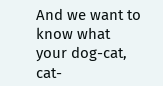And we want to know what your dog-cat, cat-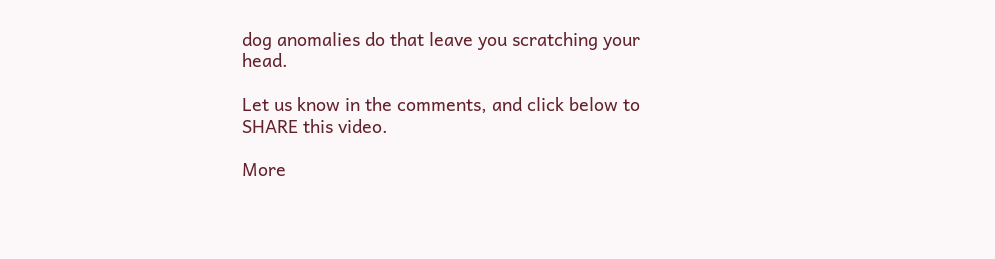dog anomalies do that leave you scratching your head.

Let us know in the comments, and click below to SHARE this video.

More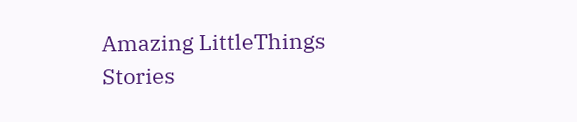Amazing LittleThings Stories